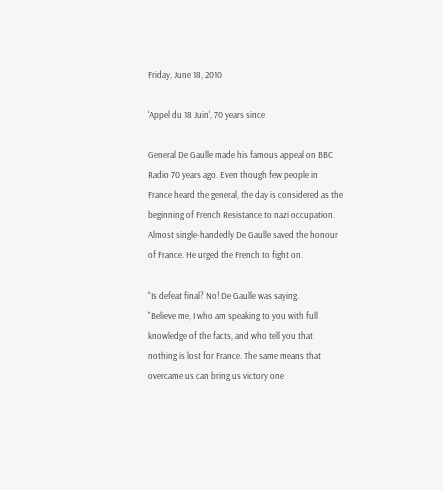Friday, June 18, 2010

'Appel du 18 Juin', 70 years since

General De Gaulle made his famous appeal on BBC Radio 70 years ago. Even though few people in France heard the general, the day is considered as the beginning of French Resistance to nazi occupation. Almost single-handedly De Gaulle saved the honour of France. He urged the French to fight on.

"Is defeat final? No! De Gaulle was saying.
"Believe me, I who am speaking to you with full knowledge of the facts, and who tell you that nothing is lost for France. The same means that overcame us can bring us victory one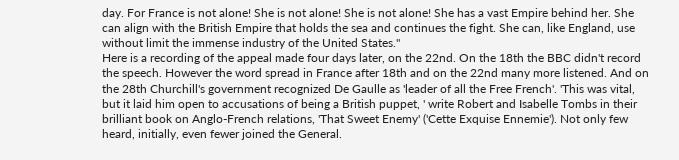day. For France is not alone! She is not alone! She is not alone! She has a vast Empire behind her. She can align with the British Empire that holds the sea and continues the fight. She can, like England, use without limit the immense industry of the United States."
Here is a recording of the appeal made four days later, on the 22nd. On the 18th the BBC didn't record the speech. However the word spread in France after 18th and on the 22nd many more listened. And on the 28th Churchill's government recognized De Gaulle as 'leader of all the Free French'. 'This was vital, but it laid him open to accusations of being a British puppet, ' write Robert and Isabelle Tombs in their brilliant book on Anglo-French relations, 'That Sweet Enemy' ('Cette Exquise Ennemie'). Not only few heard, initially, even fewer joined the General.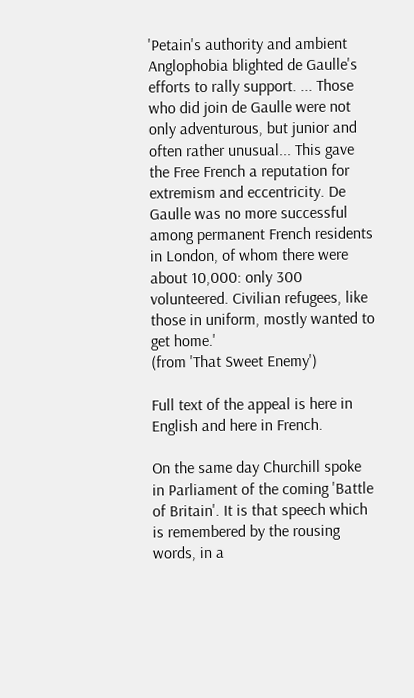'Petain's authority and ambient Anglophobia blighted de Gaulle's efforts to rally support. ... Those who did join de Gaulle were not only adventurous, but junior and often rather unusual... This gave the Free French a reputation for extremism and eccentricity. De Gaulle was no more successful among permanent French residents in London, of whom there were about 10,000: only 300 volunteered. Civilian refugees, like those in uniform, mostly wanted to get home.'
(from 'That Sweet Enemy')

Full text of the appeal is here in English and here in French.

On the same day Churchill spoke in Parliament of the coming 'Battle of Britain'. It is that speech which is remembered by the rousing words, in a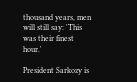thousand years, men will still say: 'This was their finest hour.'

President Sarkozy is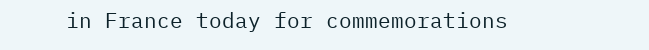in France today for commemorations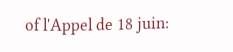of l'Appel de 18 juin: